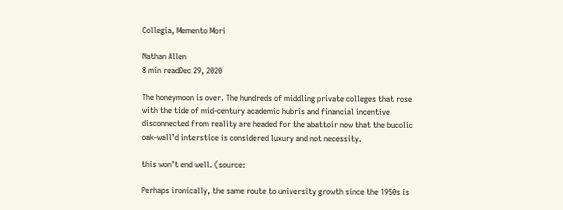Collegia, Memento Mori

Nathan Allen
8 min readDec 29, 2020

The honeymoon is over. The hundreds of middling private colleges that rose with the tide of mid-century academic hubris and financial incentive disconnected from reality are headed for the abattoir now that the bucolic oak-wall’d interstice is considered luxury and not necessity.

this won’t end well. (source:

Perhaps ironically, the same route to university growth since the 1950s is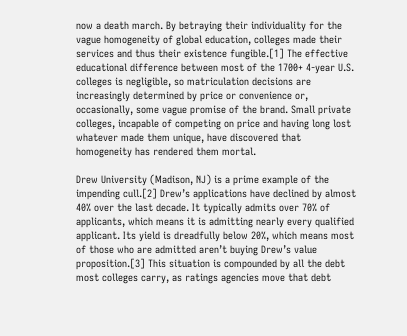now a death march. By betraying their individuality for the vague homogeneity of global education, colleges made their services and thus their existence fungible.[1] The effective educational difference between most of the 1700+ 4-year U.S. colleges is negligible, so matriculation decisions are increasingly determined by price or convenience or, occasionally, some vague promise of the brand. Small private colleges, incapable of competing on price and having long lost whatever made them unique, have discovered that homogeneity has rendered them mortal.

Drew University (Madison, NJ) is a prime example of the impending cull.[2] Drew’s applications have declined by almost 40% over the last decade. It typically admits over 70% of applicants, which means it is admitting nearly every qualified applicant. Its yield is dreadfully below 20%, which means most of those who are admitted aren’t buying Drew’s value proposition.[3] This situation is compounded by all the debt most colleges carry, as ratings agencies move that debt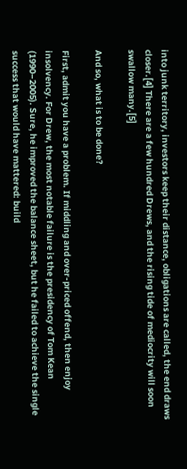into junk territory, investors keep their distance, obligations are called, the end draws closer.[4] There are a few hundred Drews, and the rising tide of mediocrity will soon swallow many.[5]

And so, what is to be done?

First, admit you have a problem. If middling and over-priced offend, then enjoy insolvency. For Drew, the most notable failure is the presidency of Tom Kean (1990–2005). Sure, he improved the balance sheet, but he failed to achieve the single success that would have mattered: build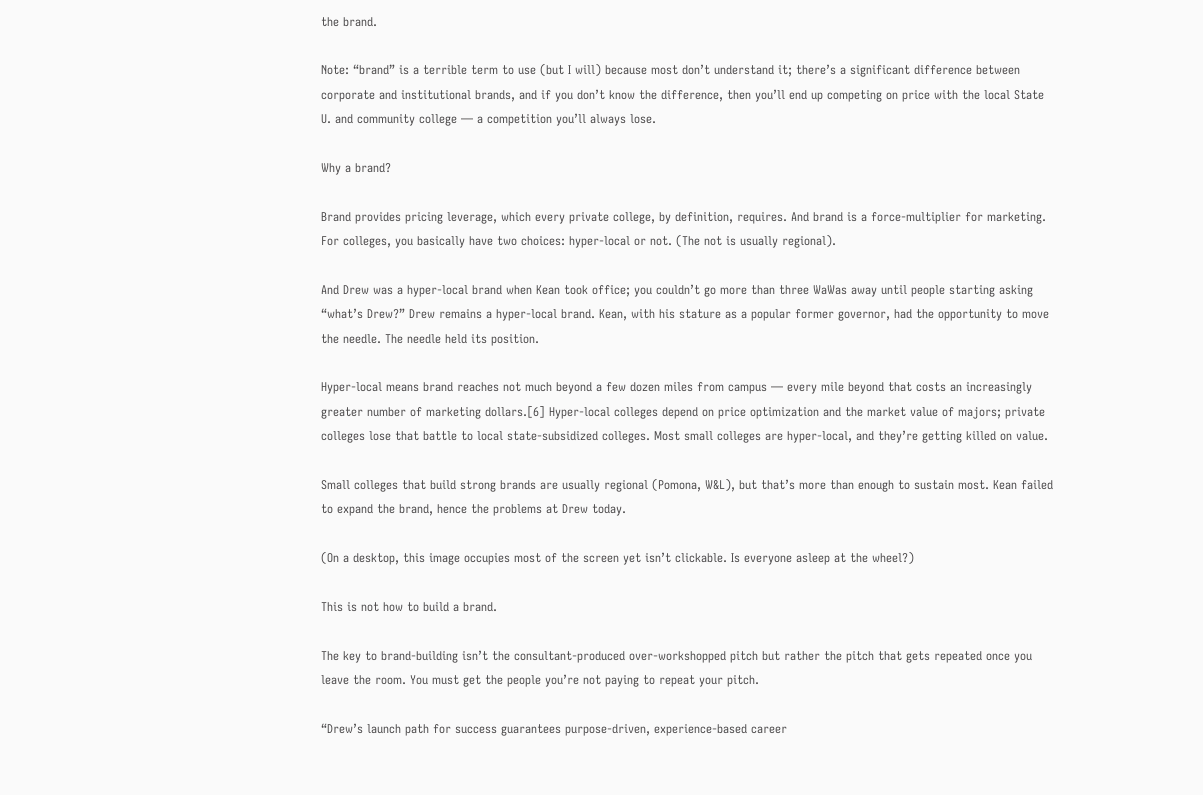the brand.

Note: “brand” is a terrible term to use (but I will) because most don’t understand it; there’s a significant difference between corporate and institutional brands, and if you don’t know the difference, then you’ll end up competing on price with the local State U. and community college — a competition you’ll always lose.

Why a brand?

Brand provides pricing leverage, which every private college, by definition, requires. And brand is a force-multiplier for marketing. For colleges, you basically have two choices: hyper-local or not. (The not is usually regional).

And Drew was a hyper-local brand when Kean took office; you couldn’t go more than three WaWas away until people starting asking “what’s Drew?” Drew remains a hyper-local brand. Kean, with his stature as a popular former governor, had the opportunity to move the needle. The needle held its position.

Hyper-local means brand reaches not much beyond a few dozen miles from campus — every mile beyond that costs an increasingly greater number of marketing dollars.[6] Hyper-local colleges depend on price optimization and the market value of majors; private colleges lose that battle to local state-subsidized colleges. Most small colleges are hyper-local, and they’re getting killed on value.

Small colleges that build strong brands are usually regional (Pomona, W&L), but that’s more than enough to sustain most. Kean failed to expand the brand, hence the problems at Drew today.

(On a desktop, this image occupies most of the screen yet isn’t clickable. Is everyone asleep at the wheel?)

This is not how to build a brand.

The key to brand-building isn’t the consultant-produced over-workshopped pitch but rather the pitch that gets repeated once you leave the room. You must get the people you’re not paying to repeat your pitch.

“Drew’s launch path for success guarantees purpose-driven, experience-based career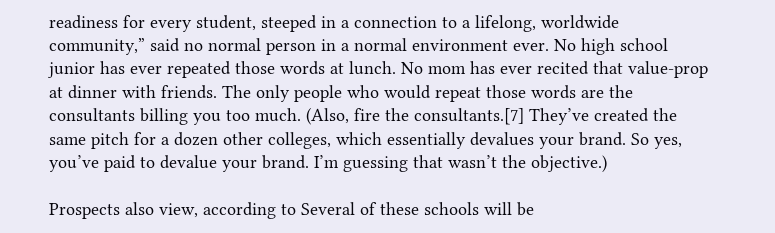readiness for every student, steeped in a connection to a lifelong, worldwide community,” said no normal person in a normal environment ever. No high school junior has ever repeated those words at lunch. No mom has ever recited that value-prop at dinner with friends. The only people who would repeat those words are the consultants billing you too much. (Also, fire the consultants.[7] They’ve created the same pitch for a dozen other colleges, which essentially devalues your brand. So yes, you’ve paid to devalue your brand. I’m guessing that wasn’t the objective.)

Prospects also view, according to Several of these schools will be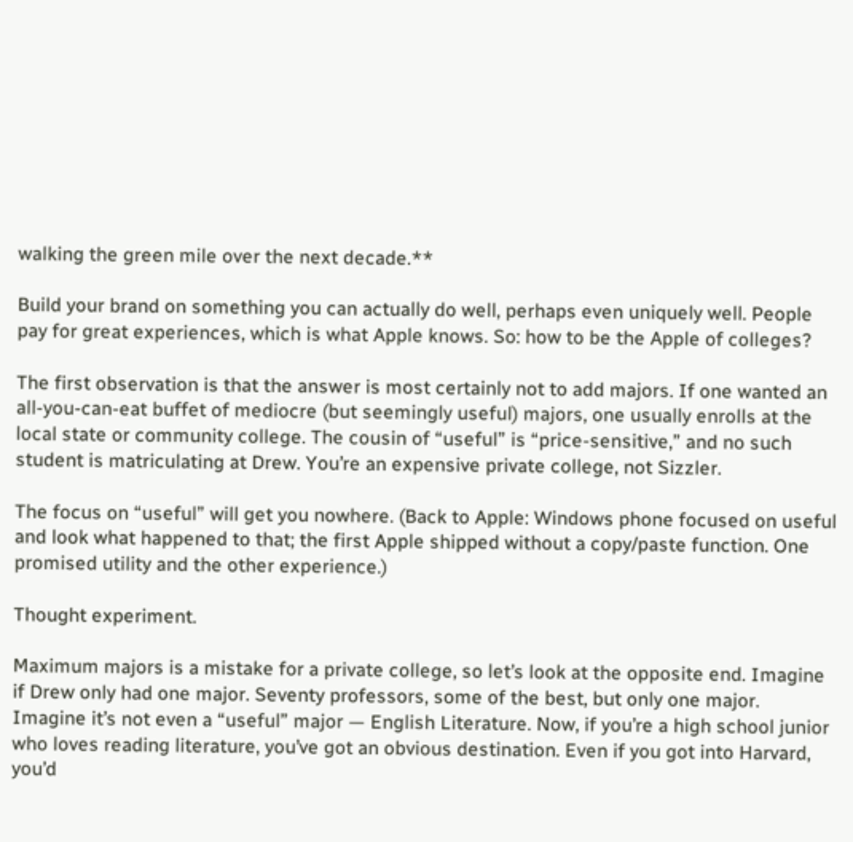walking the green mile over the next decade.**

Build your brand on something you can actually do well, perhaps even uniquely well. People pay for great experiences, which is what Apple knows. So: how to be the Apple of colleges?

The first observation is that the answer is most certainly not to add majors. If one wanted an all-you-can-eat buffet of mediocre (but seemingly useful) majors, one usually enrolls at the local state or community college. The cousin of “useful” is “price-sensitive,” and no such student is matriculating at Drew. You’re an expensive private college, not Sizzler.

The focus on “useful” will get you nowhere. (Back to Apple: Windows phone focused on useful and look what happened to that; the first Apple shipped without a copy/paste function. One promised utility and the other experience.)

Thought experiment.

Maximum majors is a mistake for a private college, so let’s look at the opposite end. Imagine if Drew only had one major. Seventy professors, some of the best, but only one major. Imagine it’s not even a “useful” major — English Literature. Now, if you’re a high school junior who loves reading literature, you’ve got an obvious destination. Even if you got into Harvard, you’d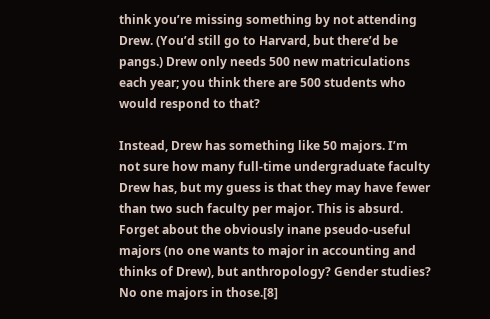think you’re missing something by not attending Drew. (You’d still go to Harvard, but there’d be pangs.) Drew only needs 500 new matriculations each year; you think there are 500 students who would respond to that?

Instead, Drew has something like 50 majors. I’m not sure how many full-time undergraduate faculty Drew has, but my guess is that they may have fewer than two such faculty per major. This is absurd. Forget about the obviously inane pseudo-useful majors (no one wants to major in accounting and thinks of Drew), but anthropology? Gender studies? No one majors in those.[8]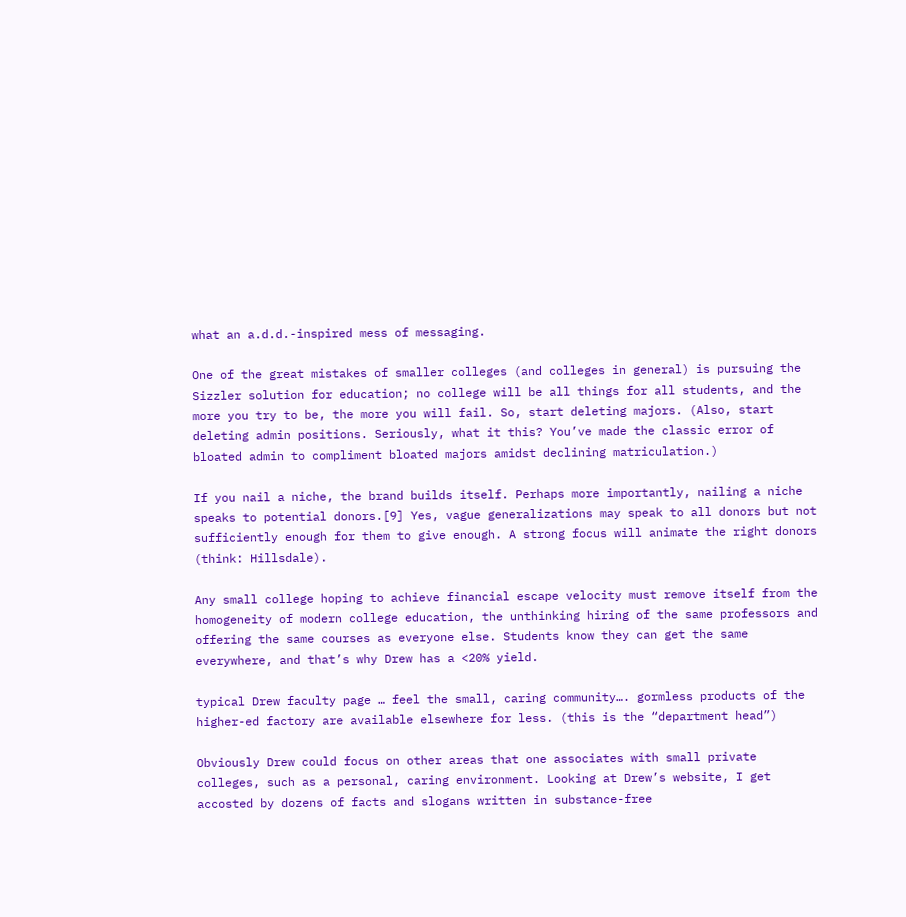what an a.d.d.-inspired mess of messaging.

One of the great mistakes of smaller colleges (and colleges in general) is pursuing the Sizzler solution for education; no college will be all things for all students, and the more you try to be, the more you will fail. So, start deleting majors. (Also, start deleting admin positions. Seriously, what it this? You’ve made the classic error of bloated admin to compliment bloated majors amidst declining matriculation.)

If you nail a niche, the brand builds itself. Perhaps more importantly, nailing a niche speaks to potential donors.[9] Yes, vague generalizations may speak to all donors but not sufficiently enough for them to give enough. A strong focus will animate the right donors (think: Hillsdale).

Any small college hoping to achieve financial escape velocity must remove itself from the homogeneity of modern college education, the unthinking hiring of the same professors and offering the same courses as everyone else. Students know they can get the same everywhere, and that’s why Drew has a <20% yield.

typical Drew faculty page … feel the small, caring community…. gormless products of the higher-ed factory are available elsewhere for less. (this is the “department head”)

Obviously Drew could focus on other areas that one associates with small private colleges, such as a personal, caring environment. Looking at Drew’s website, I get accosted by dozens of facts and slogans written in substance-free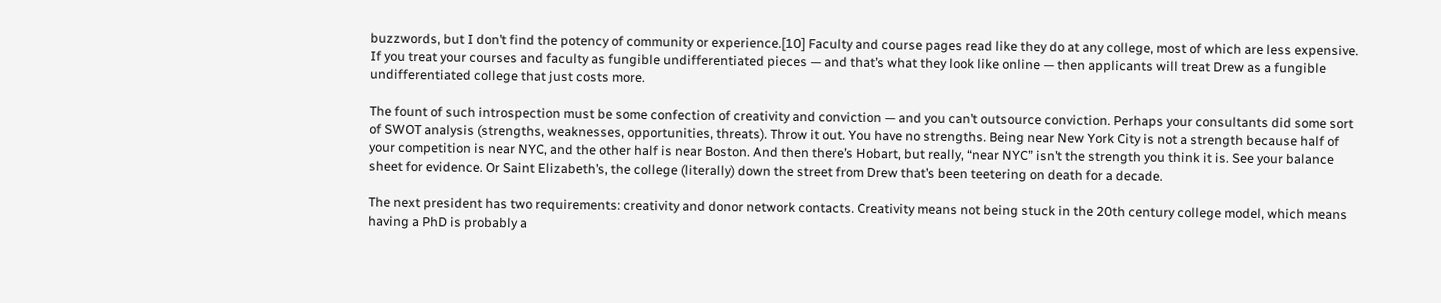buzzwords, but I don’t find the potency of community or experience.[10] Faculty and course pages read like they do at any college, most of which are less expensive. If you treat your courses and faculty as fungible undifferentiated pieces — and that’s what they look like online — then applicants will treat Drew as a fungible undifferentiated college that just costs more.

The fount of such introspection must be some confection of creativity and conviction — and you can’t outsource conviction. Perhaps your consultants did some sort of SWOT analysis (strengths, weaknesses, opportunities, threats). Throw it out. You have no strengths. Being near New York City is not a strength because half of your competition is near NYC, and the other half is near Boston. And then there’s Hobart, but really, “near NYC” isn’t the strength you think it is. See your balance sheet for evidence. Or Saint Elizabeth’s, the college (literally) down the street from Drew that’s been teetering on death for a decade.

The next president has two requirements: creativity and donor network contacts. Creativity means not being stuck in the 20th century college model, which means having a PhD is probably a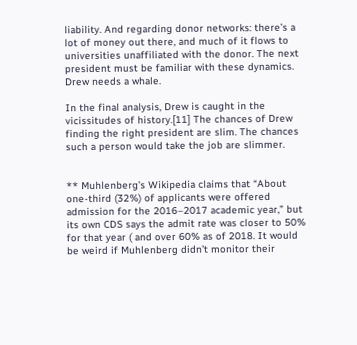liability. And regarding donor networks: there’s a lot of money out there, and much of it flows to universities unaffiliated with the donor. The next president must be familiar with these dynamics. Drew needs a whale.

In the final analysis, Drew is caught in the vicissitudes of history.[11] The chances of Drew finding the right president are slim. The chances such a person would take the job are slimmer.


** Muhlenberg’s Wikipedia claims that “About one-third (32%) of applicants were offered admission for the 2016–2017 academic year,” but its own CDS says the admit rate was closer to 50% for that year ( and over 60% as of 2018. It would be weird if Muhlenberg didn’t monitor their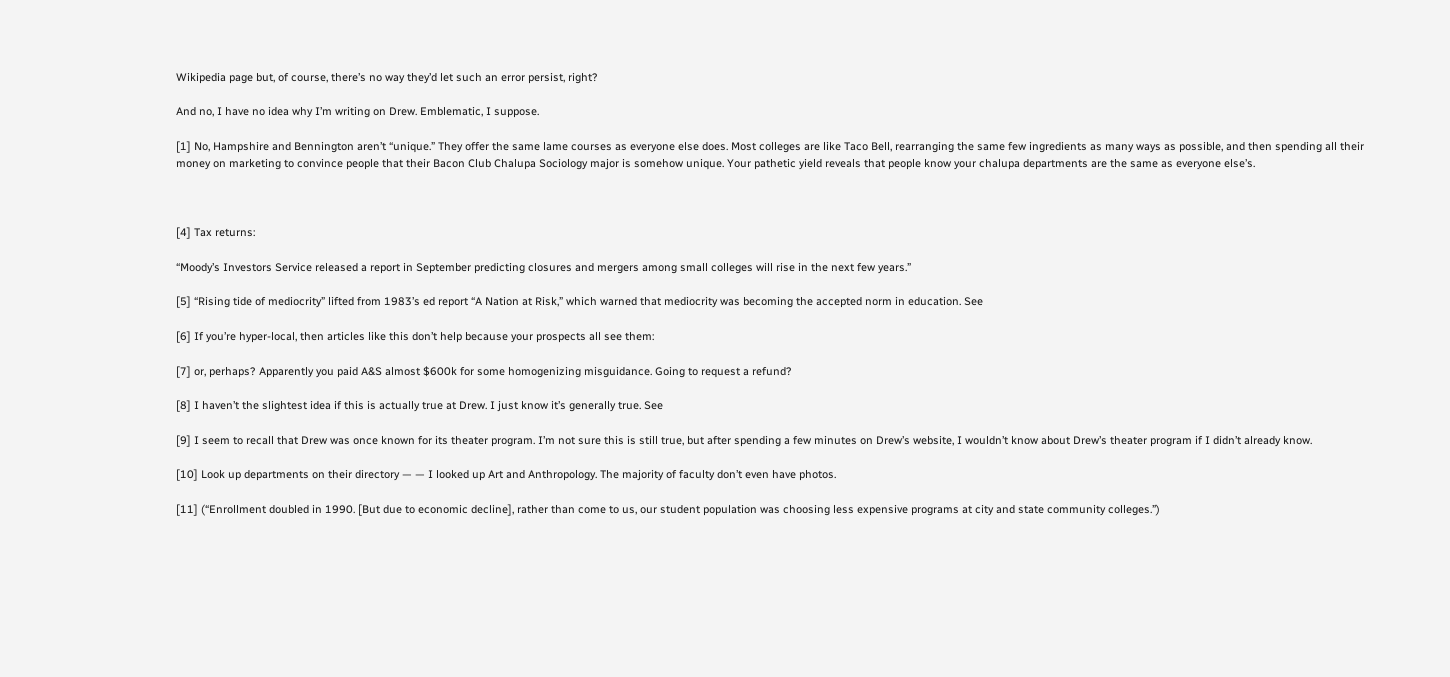Wikipedia page but, of course, there’s no way they’d let such an error persist, right?

And no, I have no idea why I’m writing on Drew. Emblematic, I suppose.

[1] No, Hampshire and Bennington aren’t “unique.” They offer the same lame courses as everyone else does. Most colleges are like Taco Bell, rearranging the same few ingredients as many ways as possible, and then spending all their money on marketing to convince people that their Bacon Club Chalupa Sociology major is somehow unique. Your pathetic yield reveals that people know your chalupa departments are the same as everyone else’s.



[4] Tax returns:

“Moody’s Investors Service released a report in September predicting closures and mergers among small colleges will rise in the next few years.”

[5] “Rising tide of mediocrity” lifted from 1983’s ed report “A Nation at Risk,” which warned that mediocrity was becoming the accepted norm in education. See

[6] If you’re hyper-local, then articles like this don’t help because your prospects all see them:

[7] or, perhaps? Apparently you paid A&S almost $600k for some homogenizing misguidance. Going to request a refund?

[8] I haven’t the slightest idea if this is actually true at Drew. I just know it’s generally true. See

[9] I seem to recall that Drew was once known for its theater program. I’m not sure this is still true, but after spending a few minutes on Drew’s website, I wouldn’t know about Drew’s theater program if I didn’t already know.

[10] Look up departments on their directory — — I looked up Art and Anthropology. The majority of faculty don’t even have photos.

[11] (“Enrollment doubled in 1990. [But due to economic decline], rather than come to us, our student population was choosing less expensive programs at city and state community colleges.”)